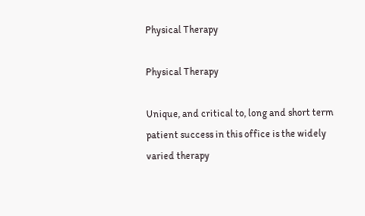Physical Therapy

Physical Therapy

Unique, and critical to, long and short term patient success in this office is the widely varied therapy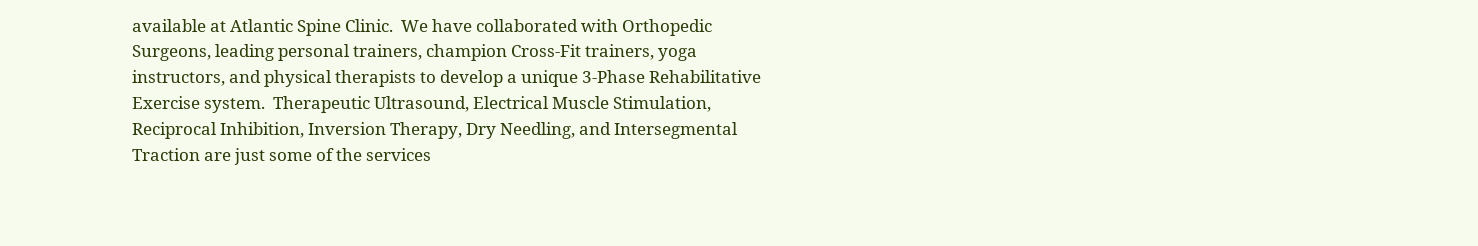available at Atlantic Spine Clinic.  We have collaborated with Orthopedic Surgeons, leading personal trainers, champion Cross-Fit trainers, yoga instructors, and physical therapists to develop a unique 3-Phase Rehabilitative Exercise system.  Therapeutic Ultrasound, Electrical Muscle Stimulation, Reciprocal Inhibition, Inversion Therapy, Dry Needling, and Intersegmental Traction are just some of the services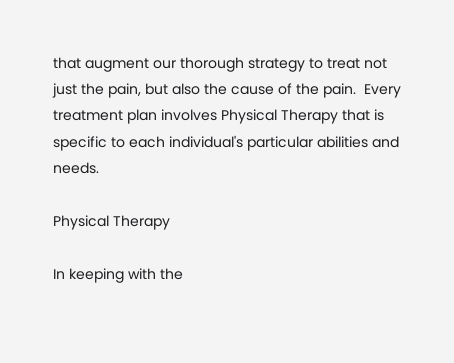that augment our thorough strategy to treat not just the pain, but also the cause of the pain.  Every treatment plan involves Physical Therapy that is specific to each individual's particular abilities and needs.

Physical Therapy

In keeping with the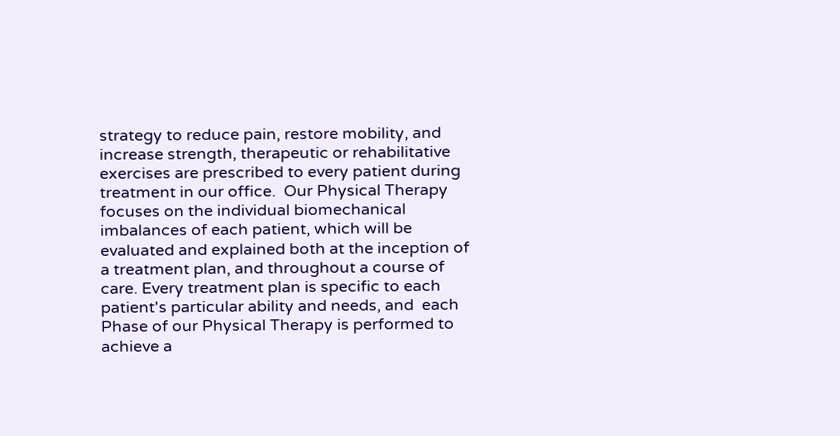strategy to reduce pain, restore mobility, and increase strength, therapeutic or rehabilitative exercises are prescribed to every patient during treatment in our office.  Our Physical Therapy focuses on the individual biomechanical  imbalances of each patient, which will be evaluated and explained both at the inception of a treatment plan, and throughout a course of care. Every treatment plan is specific to each patient's particular ability and needs, and  each Phase of our Physical Therapy is performed to achieve a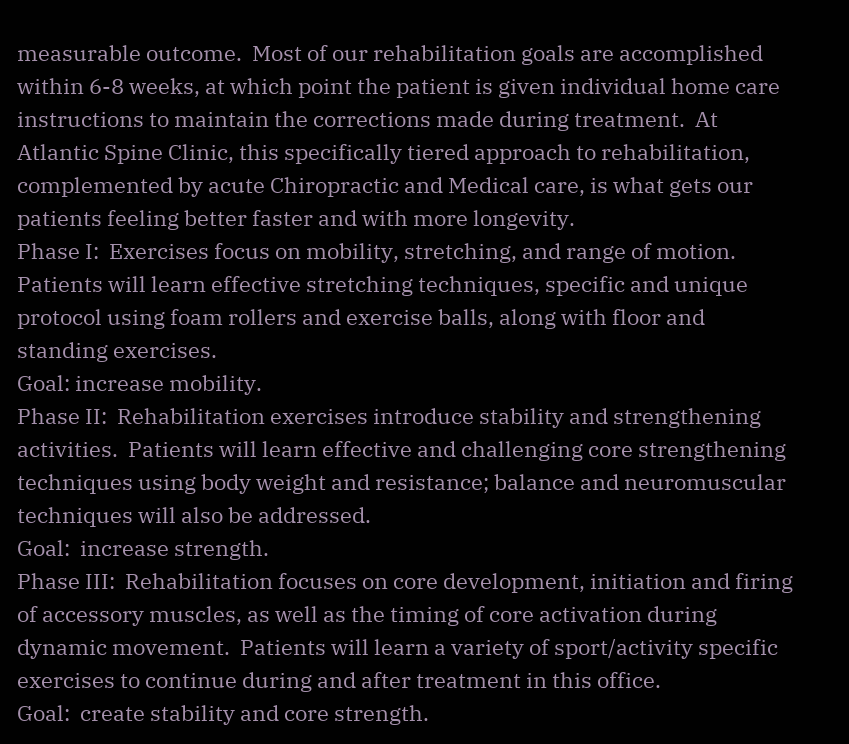measurable outcome.  Most of our rehabilitation goals are accomplished within 6-8 weeks, at which point the patient is given individual home care instructions to maintain the corrections made during treatment.  At Atlantic Spine Clinic, this specifically tiered approach to rehabilitation, complemented by acute Chiropractic and Medical care, is what gets our patients feeling better faster and with more longevity.
Phase I:  Exercises focus on mobility, stretching, and range of motion. Patients will learn effective stretching techniques, specific and unique protocol using foam rollers and exercise balls, along with floor and standing exercises.
Goal: increase mobility.
Phase II:  Rehabilitation exercises introduce stability and strengthening activities.  Patients will learn effective and challenging core strengthening techniques using body weight and resistance; balance and neuromuscular techniques will also be addressed.
Goal:  increase strength.
Phase III:  Rehabilitation focuses on core development, initiation and firing of accessory muscles, as well as the timing of core activation during dynamic movement.  Patients will learn a variety of sport/activity specific exercises to continue during and after treatment in this office.
Goal:  create stability and core strength.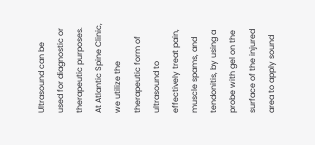Ultrasound can be used for diagnostic or therapeutic purposes.  At Atlantic Spine Clinic, we utilize the therapeutic form of ultrasound to effectively treat pain, muscle spams, and tendonitis, by using a probe with gel on the surface of the injured area to apply sound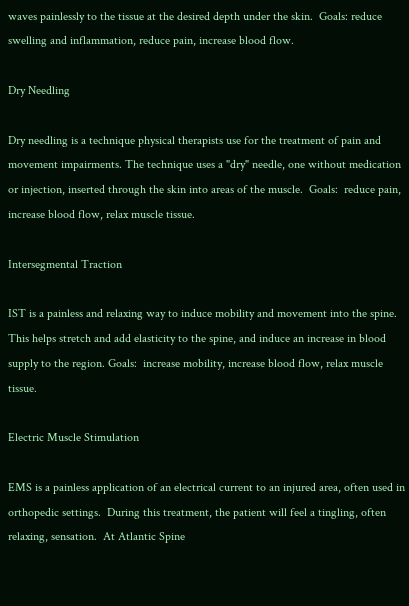waves painlessly to the tissue at the desired depth under the skin.  Goals: reduce swelling and inflammation, reduce pain, increase blood flow.

Dry Needling

Dry needling is a technique physical therapists use for the treatment of pain and movement impairments. The technique uses a "dry" needle, one without medication or injection, inserted through the skin into areas of the muscle.  Goals:  reduce pain, increase blood flow, relax muscle tissue.

Intersegmental Traction

IST is a painless and relaxing way to induce mobility and movement into the spine.  This helps stretch and add elasticity to the spine, and induce an increase in blood supply to the region. Goals:  increase mobility, increase blood flow, relax muscle tissue.

Electric Muscle Stimulation

EMS is a painless application of an electrical current to an injured area, often used in orthopedic settings.  During this treatment, the patient will feel a tingling, often relaxing, sensation.  At Atlantic Spine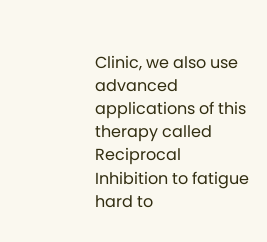Clinic, we also use advanced applications of this therapy called Reciprocal Inhibition to fatigue hard to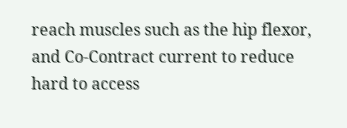reach muscles such as the hip flexor, and Co-Contract current to reduce hard to access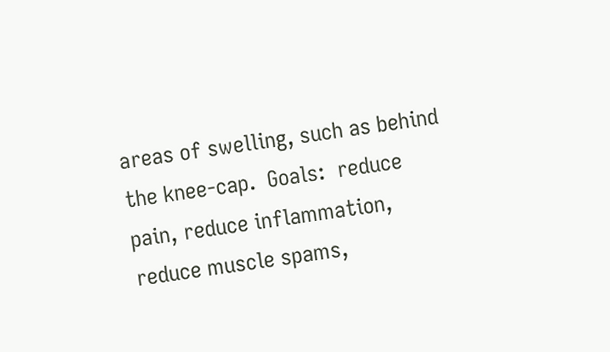areas of swelling, such as behind the knee-cap.  Goals:  reduce pain, reduce inflammation, reduce muscle spams,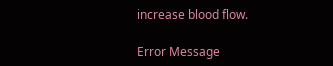increase blood flow.

Error Message